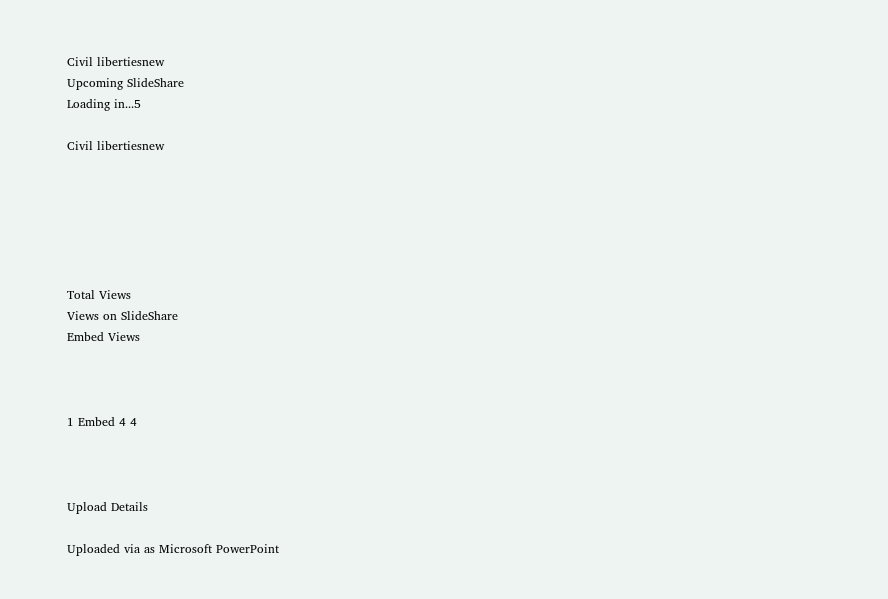Civil libertiesnew
Upcoming SlideShare
Loading in...5

Civil libertiesnew






Total Views
Views on SlideShare
Embed Views



1 Embed 4 4



Upload Details

Uploaded via as Microsoft PowerPoint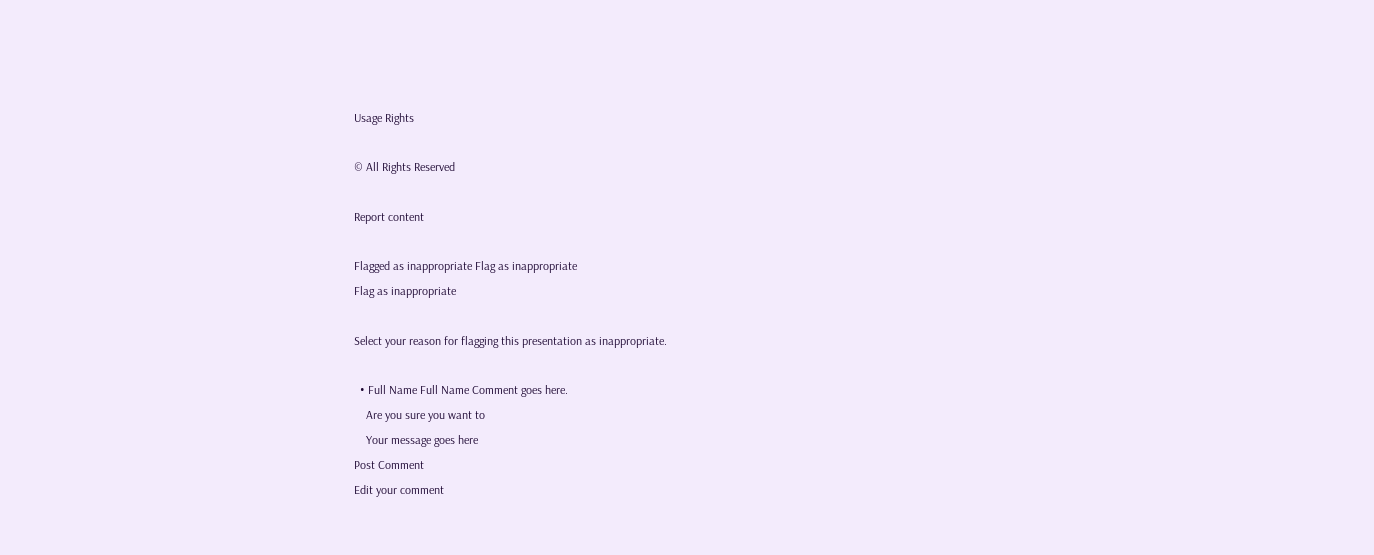Usage Rights

© All Rights Reserved

Report content

Flagged as inappropriate Flag as inappropriate
Flag as inappropriate

Select your reason for flagging this presentation as inappropriate.

  • Full Name Full Name Comment goes here.
    Are you sure you want to
    Your message goes here
Post Comment
Edit your comment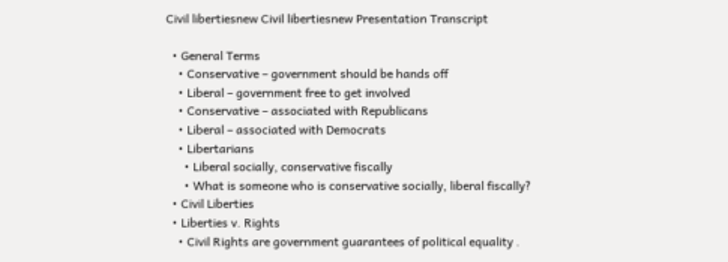Civil libertiesnew Civil libertiesnew Presentation Transcript

  • General Terms
    • Conservative – government should be hands off
    • Liberal – government free to get involved
    • Conservative – associated with Republicans
    • Liberal – associated with Democrats
    • Libertarians
      • Liberal socially, conservative fiscally
      • What is someone who is conservative socially, liberal fiscally?
  • Civil Liberties
  • Liberties v. Rights
    • Civil Rights are government guarantees of political equality .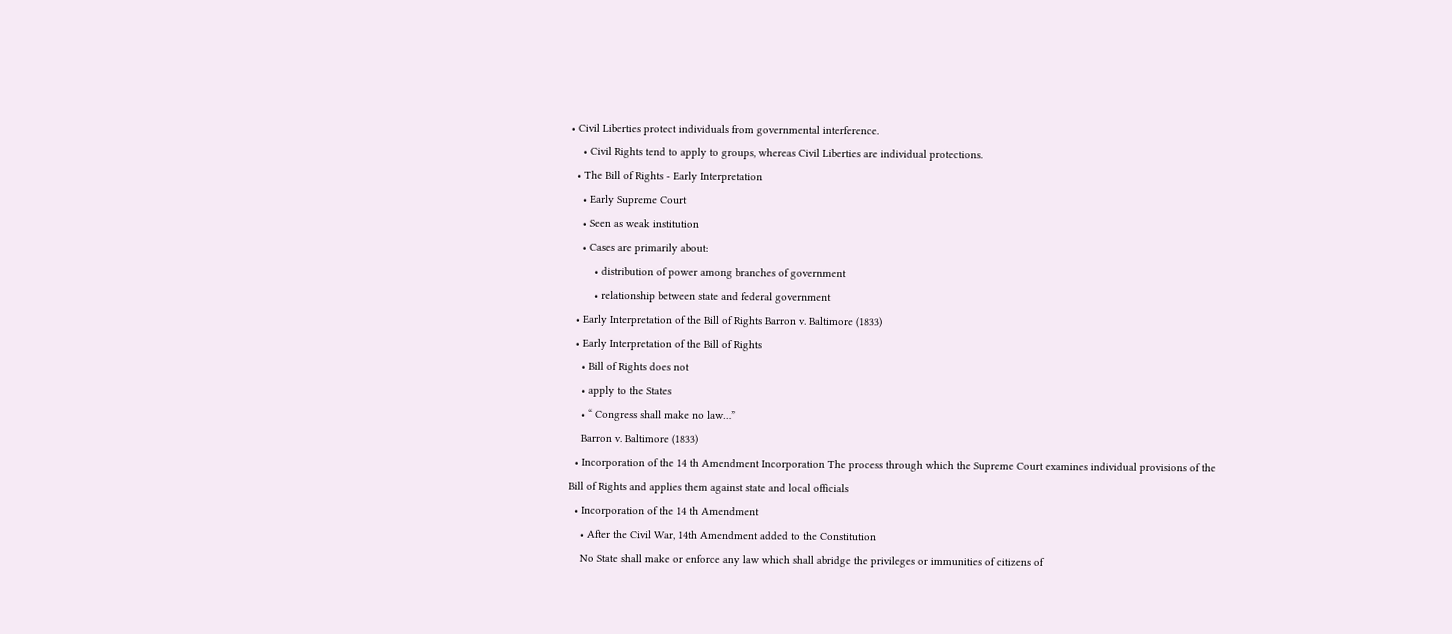• Civil Liberties protect individuals from governmental interference.
    • Civil Rights tend to apply to groups, whereas Civil Liberties are individual protections.
  • The Bill of Rights - Early Interpretation
    • Early Supreme Court
    • Seen as weak institution
    • Cases are primarily about:
        • distribution of power among branches of government
        • relationship between state and federal government
  • Early Interpretation of the Bill of Rights Barron v. Baltimore (1833)
  • Early Interpretation of the Bill of Rights
    • Bill of Rights does not
    • apply to the States
    • “ Congress shall make no law…”
    Barron v. Baltimore (1833)
  • Incorporation of the 14 th Amendment Incorporation The process through which the Supreme Court examines individual provisions of the Bill of Rights and applies them against state and local officials
  • Incorporation of the 14 th Amendment
    • After the Civil War, 14th Amendment added to the Constitution
    No State shall make or enforce any law which shall abridge the privileges or immunities of citizens of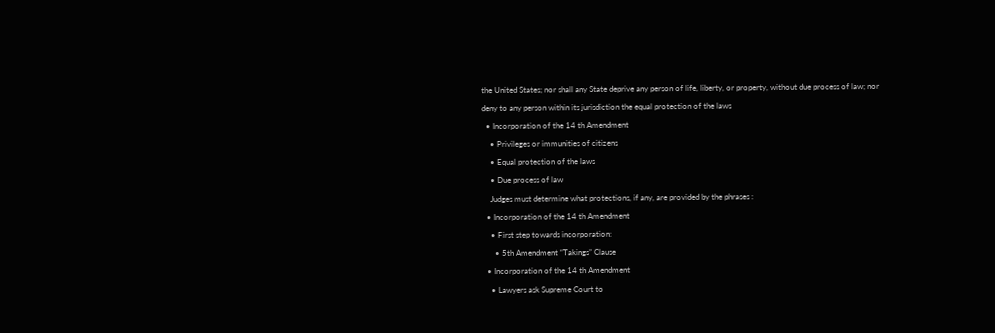the United States; nor shall any State deprive any person of life, liberty, or property, without due process of law; nor deny to any person within its jurisdiction the equal protection of the laws
  • Incorporation of the 14 th Amendment
    • Privileges or immunities of citizens
    • Equal protection of the laws
    • Due process of law
    Judges must determine what protections, if any, are provided by the phrases :
  • Incorporation of the 14 th Amendment
    • First step towards incorporation:
      • 5th Amendment “Takings” Clause
  • Incorporation of the 14 th Amendment
    • Lawyers ask Supreme Court to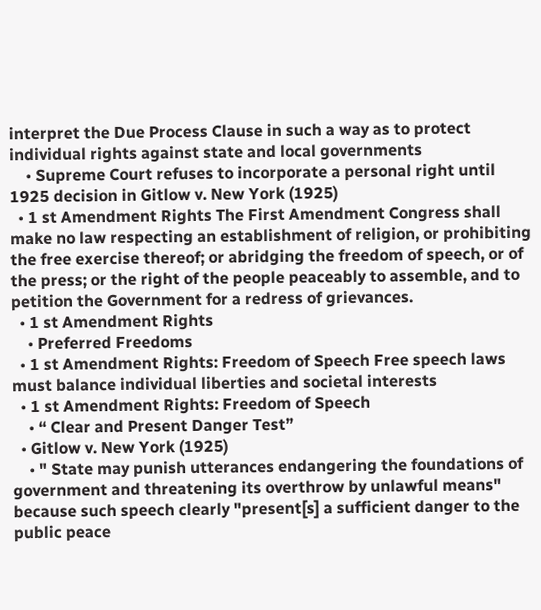interpret the Due Process Clause in such a way as to protect individual rights against state and local governments
    • Supreme Court refuses to incorporate a personal right until 1925 decision in Gitlow v. New York (1925)
  • 1 st Amendment Rights The First Amendment Congress shall make no law respecting an establishment of religion, or prohibiting the free exercise thereof; or abridging the freedom of speech, or of the press; or the right of the people peaceably to assemble, and to petition the Government for a redress of grievances.
  • 1 st Amendment Rights
    • Preferred Freedoms
  • 1 st Amendment Rights: Freedom of Speech Free speech laws must balance individual liberties and societal interests
  • 1 st Amendment Rights: Freedom of Speech
    • “ Clear and Present Danger Test”
  • Gitlow v. New York (1925)
    • " State may punish utterances endangering the foundations of government and threatening its overthrow by unlawful means" because such speech clearly "present[s] a sufficient danger to the public peace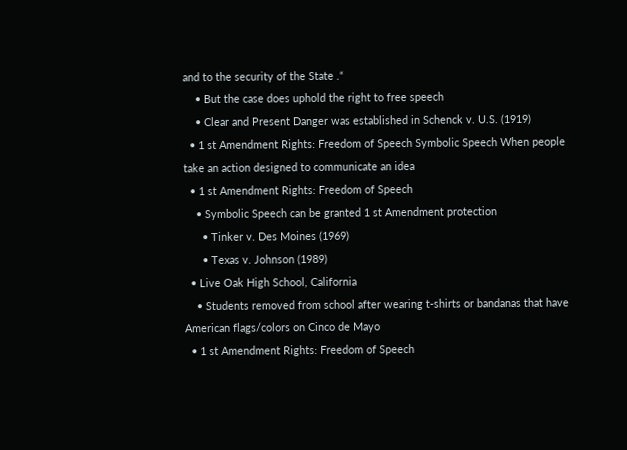and to the security of the State .“
    • But the case does uphold the right to free speech
    • Clear and Present Danger was established in Schenck v. U.S. (1919)
  • 1 st Amendment Rights: Freedom of Speech Symbolic Speech When people take an action designed to communicate an idea
  • 1 st Amendment Rights: Freedom of Speech
    • Symbolic Speech can be granted 1 st Amendment protection
      • Tinker v. Des Moines (1969)
      • Texas v. Johnson (1989)
  • Live Oak High School, California
    • Students removed from school after wearing t-shirts or bandanas that have American flags/colors on Cinco de Mayo
  • 1 st Amendment Rights: Freedom of Speech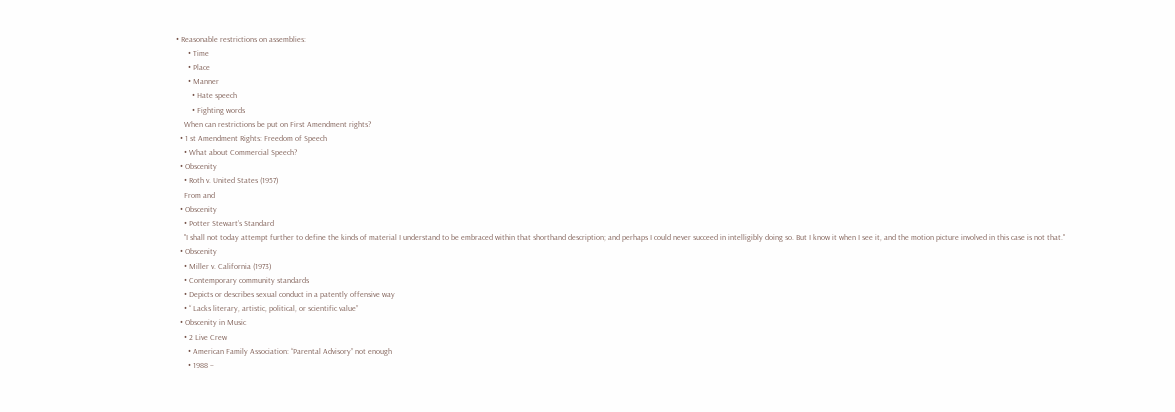• Reasonable restrictions on assemblies:
      • Time
      • Place
      • Manner
        • Hate speech
        • Fighting words
    When can restrictions be put on First Amendment rights?
  • 1 st Amendment Rights: Freedom of Speech
    • What about Commercial Speech?
  • Obscenity
    • Roth v. United States (1957)
    From and
  • Obscenity
    • Potter Stewart’s Standard
    "I shall not today attempt further to define the kinds of material I understand to be embraced within that shorthand description; and perhaps I could never succeed in intelligibly doing so. But I know it when I see it, and the motion picture involved in this case is not that."
  • Obscenity
    • Miller v. California (1973)
    • Contemporary community standards
    • Depicts or describes sexual conduct in a patently offensive way
    • “ Lacks literary, artistic, political, or scientific value”
  • Obscenity in Music
    • 2 Live Crew
      • American Family Association: “Parental Advisory” not enough
      • 1988 –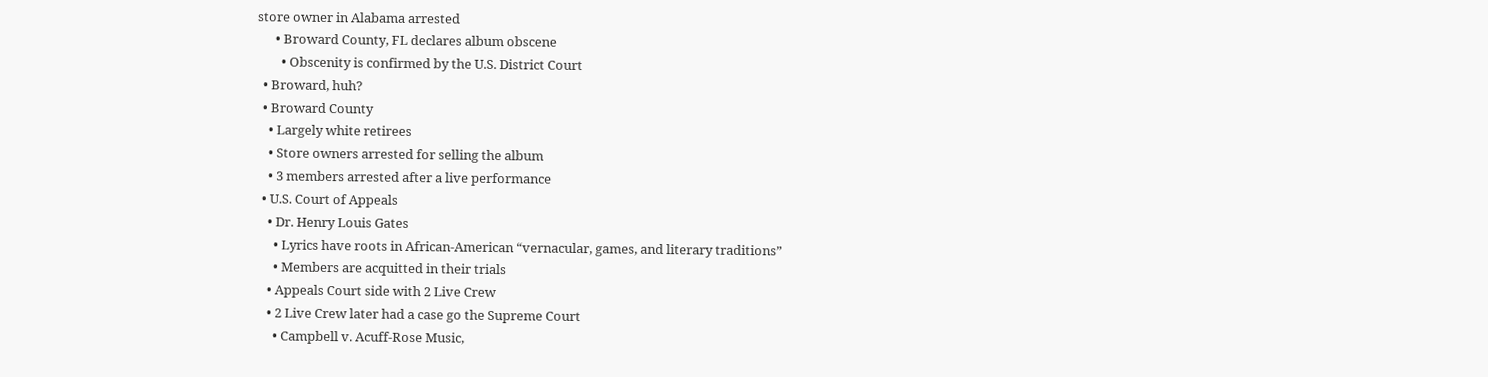store owner in Alabama arrested
      • Broward County, FL declares album obscene
        • Obscenity is confirmed by the U.S. District Court
  • Broward, huh?
  • Broward County
    • Largely white retirees
    • Store owners arrested for selling the album
    • 3 members arrested after a live performance
  • U.S. Court of Appeals
    • Dr. Henry Louis Gates
      • Lyrics have roots in African-American “vernacular, games, and literary traditions”
      • Members are acquitted in their trials
    • Appeals Court side with 2 Live Crew
    • 2 Live Crew later had a case go the Supreme Court
      • Campbell v. Acuff-Rose Music,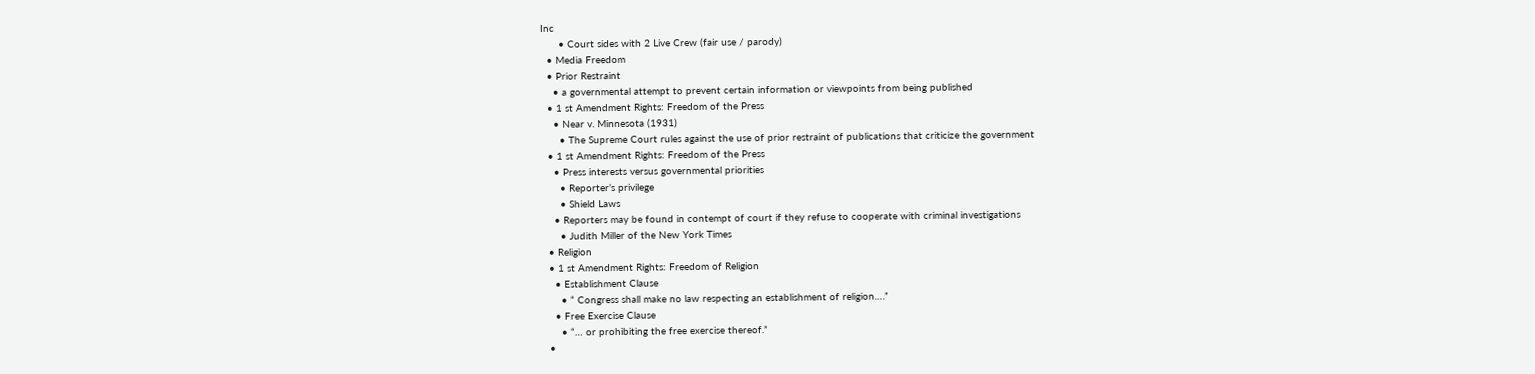Inc
      • Court sides with 2 Live Crew (fair use / parody)
  • Media Freedom
  • Prior Restraint
    • a governmental attempt to prevent certain information or viewpoints from being published
  • 1 st Amendment Rights: Freedom of the Press
    • Near v. Minnesota (1931)
      • The Supreme Court rules against the use of prior restraint of publications that criticize the government
  • 1 st Amendment Rights: Freedom of the Press
    • Press interests versus governmental priorities
      • Reporter’s privilege
      • Shield Laws
    • Reporters may be found in contempt of court if they refuse to cooperate with criminal investigations
      • Judith Miller of the New York Times
  • Religion
  • 1 st Amendment Rights: Freedom of Religion
    • Establishment Clause
      • “ Congress shall make no law respecting an establishment of religion….”
    • Free Exercise Clause
      • “… or prohibiting the free exercise thereof.”
  •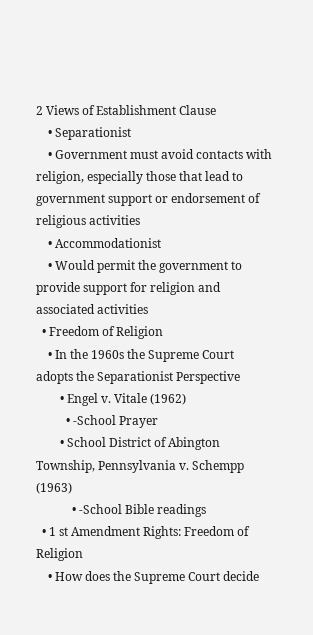2 Views of Establishment Clause
    • Separationist
    • Government must avoid contacts with religion, especially those that lead to government support or endorsement of religious activities
    • Accommodationist
    • Would permit the government to provide support for religion and associated activities
  • Freedom of Religion
    • In the 1960s the Supreme Court adopts the Separationist Perspective
        • Engel v. Vitale (1962)
          • -School Prayer
        • School District of Abington Township, Pennsylvania v. Schempp (1963)
            • -School Bible readings
  • 1 st Amendment Rights: Freedom of Religion
    • How does the Supreme Court decide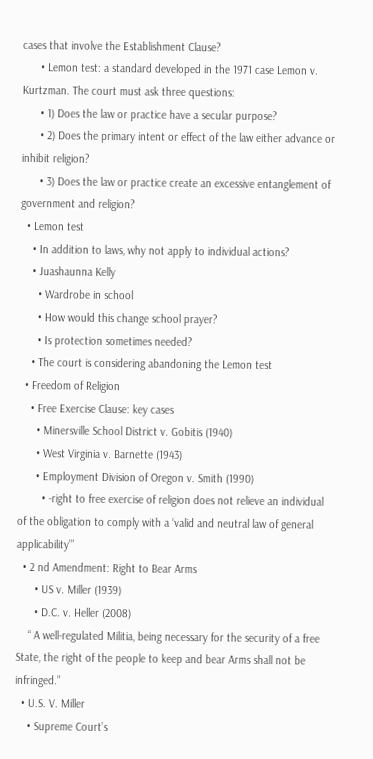cases that involve the Establishment Clause?
      • Lemon test: a standard developed in the 1971 case Lemon v. Kurtzman. The court must ask three questions:
      • 1) Does the law or practice have a secular purpose?
      • 2) Does the primary intent or effect of the law either advance or inhibit religion?
      • 3) Does the law or practice create an excessive entanglement of government and religion?
  • Lemon test
    • In addition to laws, why not apply to individual actions?
    • Juashaunna Kelly
      • Wardrobe in school
      • How would this change school prayer?
      • Is protection sometimes needed?
    • The court is considering abandoning the Lemon test
  • Freedom of Religion
    • Free Exercise Clause: key cases
      • Minersville School District v. Gobitis (1940)
      • West Virginia v. Barnette (1943)
      • Employment Division of Oregon v. Smith (1990)
        • -right to free exercise of religion does not relieve an individual of the obligation to comply with a ‘valid and neutral law of general applicability’”
  • 2 nd Amendment: Right to Bear Arms
      • US v. Miller (1939)
      • D.C. v. Heller (2008)
    “ A well-regulated Militia, being necessary for the security of a free State, the right of the people to keep and bear Arms shall not be infringed.”
  • U.S. V. Miller
    • Supreme Court’s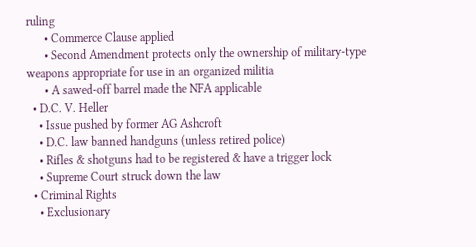ruling
      • Commerce Clause applied
      • Second Amendment protects only the ownership of military-type weapons appropriate for use in an organized militia
      • A sawed-off barrel made the NFA applicable
  • D.C. V. Heller
    • Issue pushed by former AG Ashcroft
    • D.C. law banned handguns (unless retired police)
    • Rifles & shotguns had to be registered & have a trigger lock
    • Supreme Court struck down the law
  • Criminal Rights
    • Exclusionary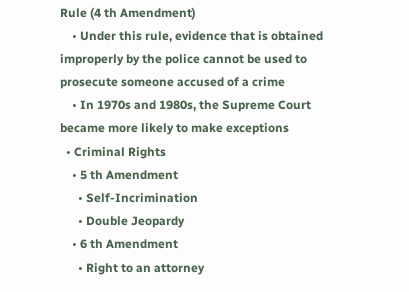Rule (4 th Amendment)
    • Under this rule, evidence that is obtained improperly by the police cannot be used to prosecute someone accused of a crime
    • In 1970s and 1980s, the Supreme Court became more likely to make exceptions
  • Criminal Rights
    • 5 th Amendment
      • Self-Incrimination
      • Double Jeopardy
    • 6 th Amendment
      • Right to an attorney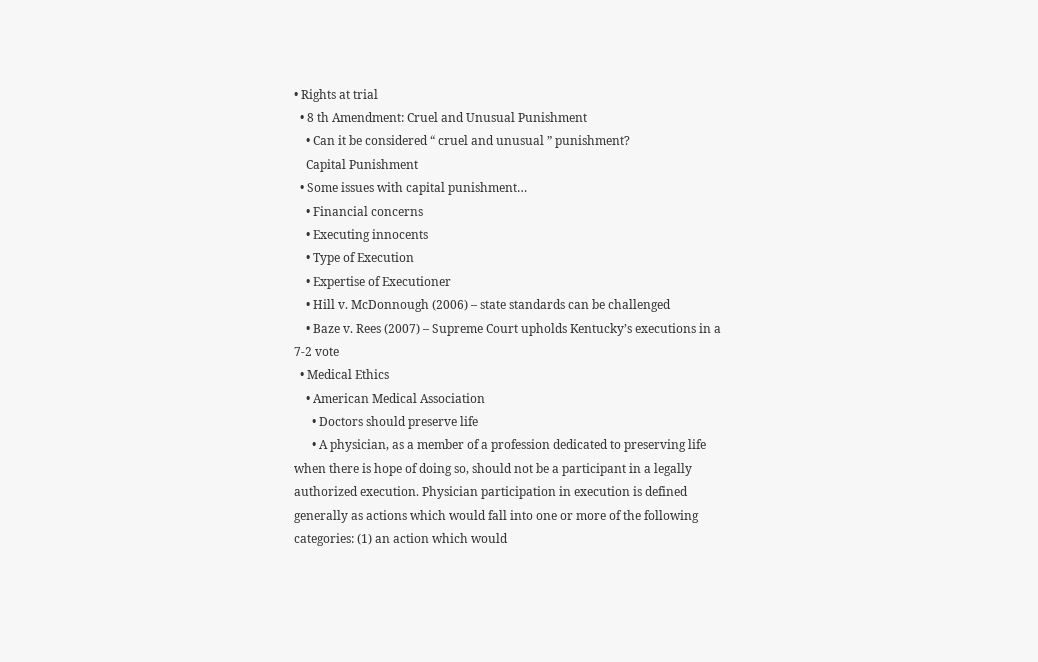• Rights at trial
  • 8 th Amendment: Cruel and Unusual Punishment
    • Can it be considered “ cruel and unusual ” punishment?
    Capital Punishment
  • Some issues with capital punishment…
    • Financial concerns
    • Executing innocents
    • Type of Execution
    • Expertise of Executioner
    • Hill v. McDonnough (2006) – state standards can be challenged
    • Baze v. Rees (2007) – Supreme Court upholds Kentucky’s executions in a 7-2 vote
  • Medical Ethics
    • American Medical Association
      • Doctors should preserve life
      • A physician, as a member of a profession dedicated to preserving life when there is hope of doing so, should not be a participant in a legally authorized execution. Physician participation in execution is defined generally as actions which would fall into one or more of the following categories: (1) an action which would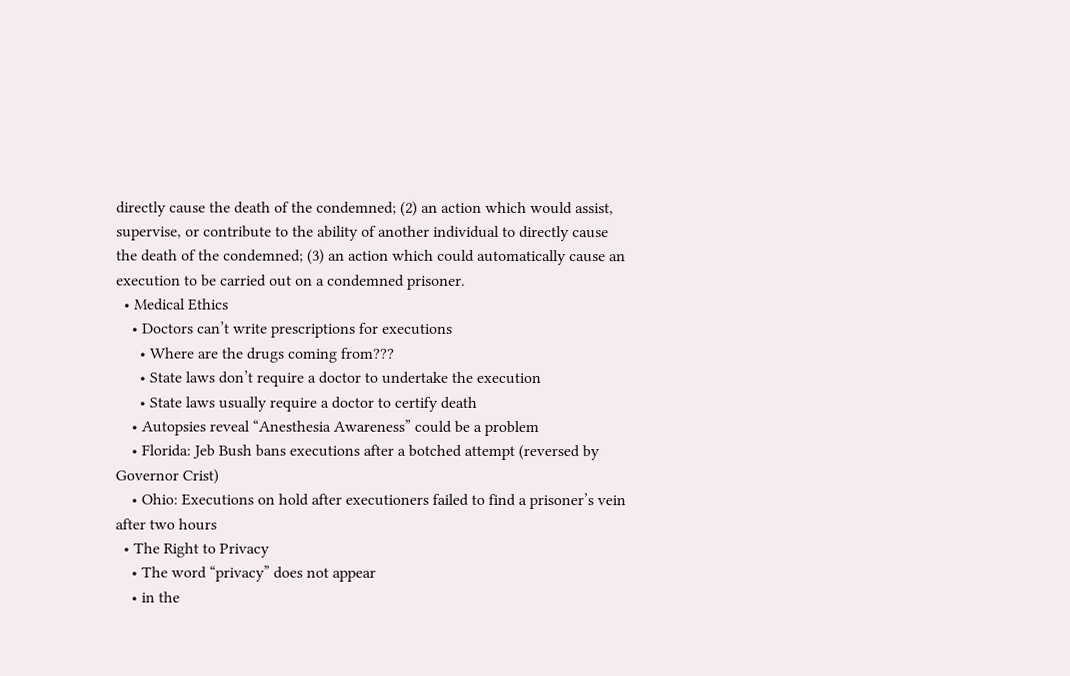directly cause the death of the condemned; (2) an action which would assist, supervise, or contribute to the ability of another individual to directly cause the death of the condemned; (3) an action which could automatically cause an execution to be carried out on a condemned prisoner.
  • Medical Ethics
    • Doctors can’t write prescriptions for executions
      • Where are the drugs coming from???
      • State laws don’t require a doctor to undertake the execution
      • State laws usually require a doctor to certify death
    • Autopsies reveal “Anesthesia Awareness” could be a problem
    • Florida: Jeb Bush bans executions after a botched attempt (reversed by Governor Crist)
    • Ohio: Executions on hold after executioners failed to find a prisoner’s vein after two hours
  • The Right to Privacy
    • The word “privacy” does not appear
    • in the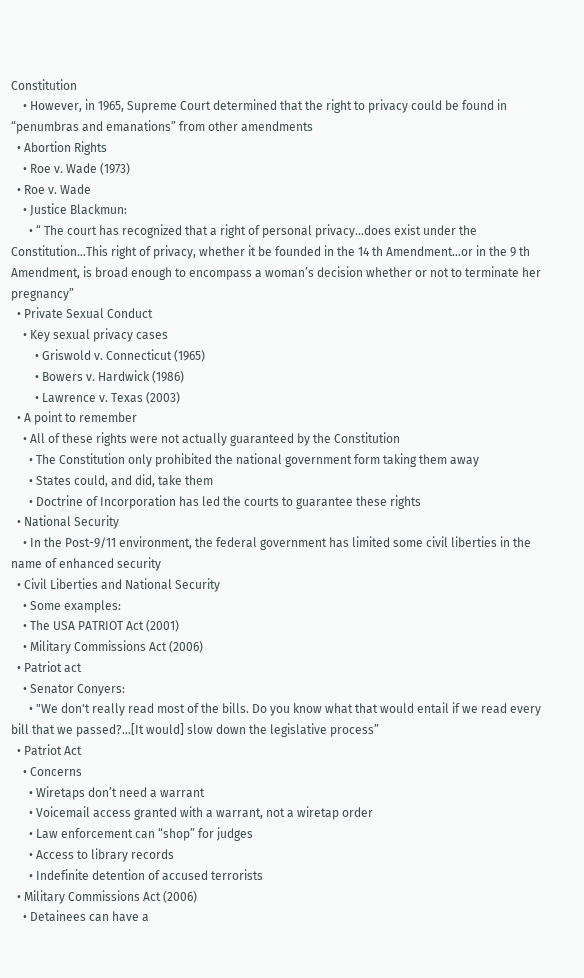Constitution
    • However, in 1965, Supreme Court determined that the right to privacy could be found in “penumbras and emanations” from other amendments
  • Abortion Rights
    • Roe v. Wade (1973)
  • Roe v. Wade
    • Justice Blackmun:
      • “ The court has recognized that a right of personal privacy…does exist under the Constitution…This right of privacy, whether it be founded in the 14 th Amendment…or in the 9 th Amendment, is broad enough to encompass a woman’s decision whether or not to terminate her pregnancy”
  • Private Sexual Conduct
    • Key sexual privacy cases
        • Griswold v. Connecticut (1965)
        • Bowers v. Hardwick (1986)
        • Lawrence v. Texas (2003)
  • A point to remember
    • All of these rights were not actually guaranteed by the Constitution
      • The Constitution only prohibited the national government form taking them away
      • States could, and did, take them
      • Doctrine of Incorporation has led the courts to guarantee these rights
  • National Security
    • In the Post-9/11 environment, the federal government has limited some civil liberties in the name of enhanced security
  • Civil Liberties and National Security
    • Some examples:
    • The USA PATRIOT Act (2001)
    • Military Commissions Act (2006)
  • Patriot act
    • Senator Conyers:
      • "We don't really read most of the bills. Do you know what that would entail if we read every bill that we passed?...[It would] slow down the legislative process”
  • Patriot Act
    • Concerns
      • Wiretaps don’t need a warrant
      • Voicemail access granted with a warrant, not a wiretap order
      • Law enforcement can “shop” for judges
      • Access to library records
      • Indefinite detention of accused terrorists
  • Military Commissions Act (2006)
    • Detainees can have a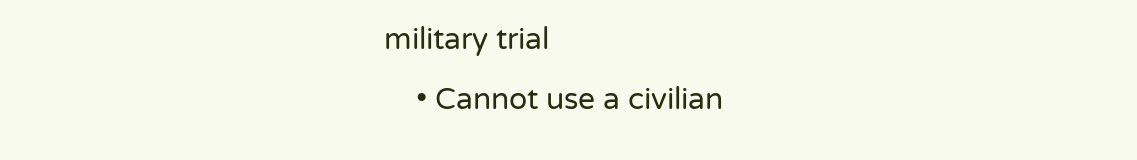military trial
    • Cannot use a civilian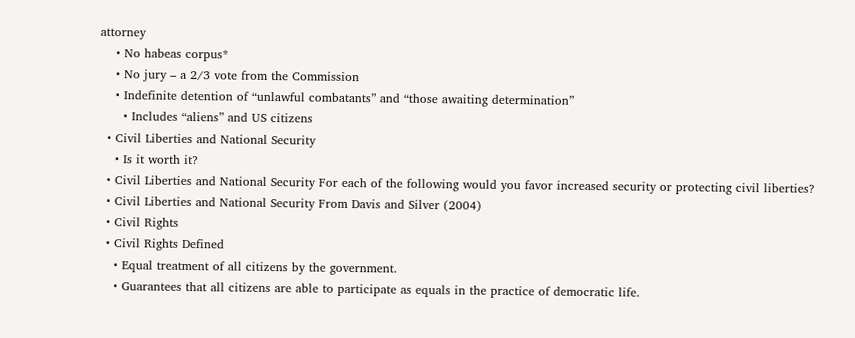attorney
    • No habeas corpus*
    • No jury – a 2/3 vote from the Commission
    • Indefinite detention of “unlawful combatants” and “those awaiting determination”
      • Includes “aliens” and US citizens
  • Civil Liberties and National Security
    • Is it worth it?
  • Civil Liberties and National Security For each of the following would you favor increased security or protecting civil liberties?
  • Civil Liberties and National Security From Davis and Silver (2004)
  • Civil Rights
  • Civil Rights Defined
    • Equal treatment of all citizens by the government.
    • Guarantees that all citizens are able to participate as equals in the practice of democratic life.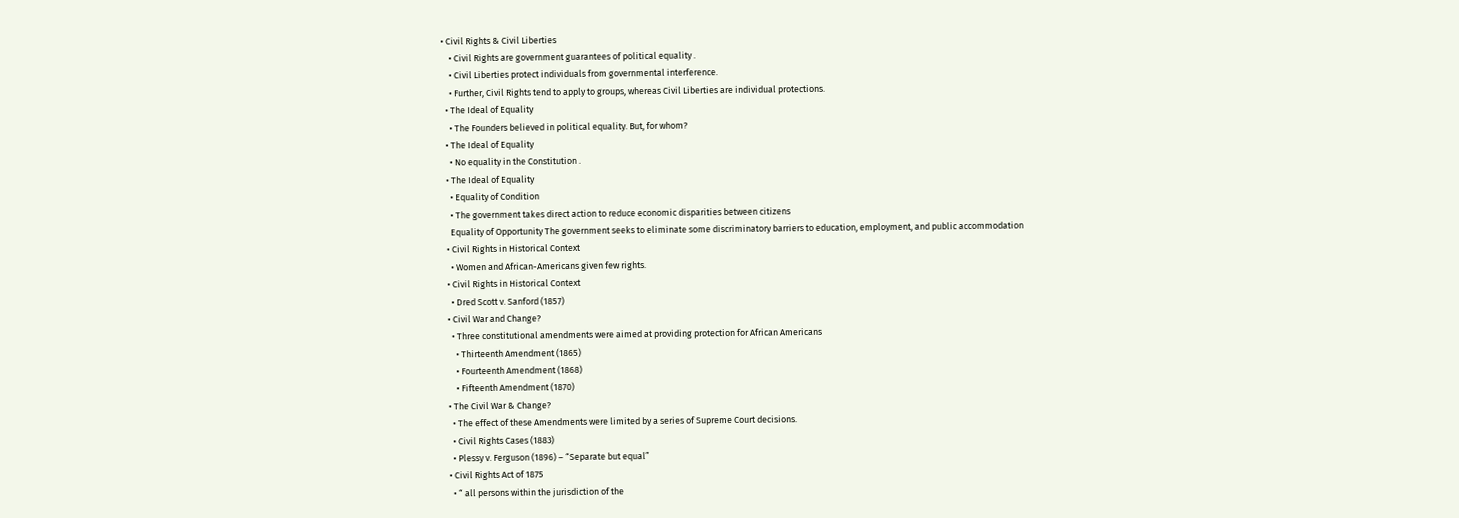• Civil Rights & Civil Liberties
    • Civil Rights are government guarantees of political equality .
    • Civil Liberties protect individuals from governmental interference.
    • Further, Civil Rights tend to apply to groups, whereas Civil Liberties are individual protections.
  • The Ideal of Equality
    • The Founders believed in political equality. But, for whom?
  • The Ideal of Equality
    • No equality in the Constitution .
  • The Ideal of Equality
    • Equality of Condition
    • The government takes direct action to reduce economic disparities between citizens
    Equality of Opportunity The government seeks to eliminate some discriminatory barriers to education, employment, and public accommodation
  • Civil Rights in Historical Context
    • Women and African-Americans given few rights.
  • Civil Rights in Historical Context
    • Dred Scott v. Sanford (1857)
  • Civil War and Change?
    • Three constitutional amendments were aimed at providing protection for African Americans
      • Thirteenth Amendment (1865)
      • Fourteenth Amendment (1868)
      • Fifteenth Amendment (1870)
  • The Civil War & Change?
    • The effect of these Amendments were limited by a series of Supreme Court decisions.
    • Civil Rights Cases (1883)
    • Plessy v. Ferguson (1896) – “Separate but equal”
  • Civil Rights Act of 1875
    • “ all persons within the jurisdiction of the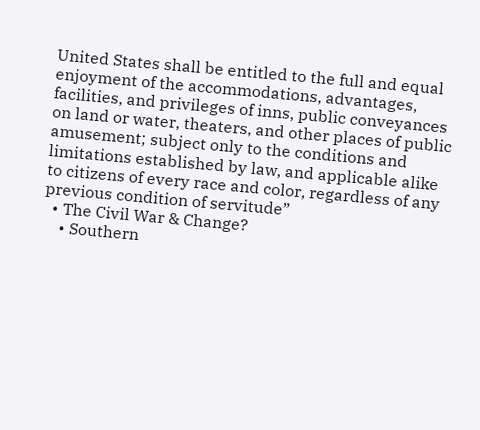United States shall be entitled to the full and equal enjoyment of the accommodations, advantages, facilities, and privileges of inns, public conveyances on land or water, theaters, and other places of public amusement; subject only to the conditions and limitations established by law, and applicable alike to citizens of every race and color, regardless of any previous condition of servitude”
  • The Civil War & Change?
    • Southern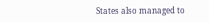States also managed to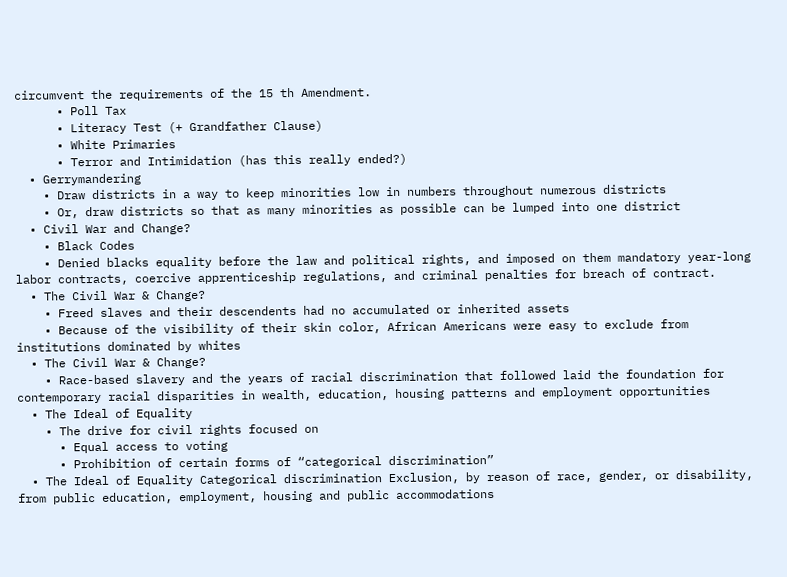circumvent the requirements of the 15 th Amendment.
      • Poll Tax
      • Literacy Test (+ Grandfather Clause)
      • White Primaries
      • Terror and Intimidation (has this really ended?)
  • Gerrymandering
    • Draw districts in a way to keep minorities low in numbers throughout numerous districts
    • Or, draw districts so that as many minorities as possible can be lumped into one district
  • Civil War and Change?
    • Black Codes
    • Denied blacks equality before the law and political rights, and imposed on them mandatory year-long labor contracts, coercive apprenticeship regulations, and criminal penalties for breach of contract.
  • The Civil War & Change?
    • Freed slaves and their descendents had no accumulated or inherited assets
    • Because of the visibility of their skin color, African Americans were easy to exclude from institutions dominated by whites
  • The Civil War & Change?
    • Race-based slavery and the years of racial discrimination that followed laid the foundation for contemporary racial disparities in wealth, education, housing patterns and employment opportunities
  • The Ideal of Equality
    • The drive for civil rights focused on
      • Equal access to voting
      • Prohibition of certain forms of “categorical discrimination”
  • The Ideal of Equality Categorical discrimination Exclusion, by reason of race, gender, or disability, from public education, employment, housing and public accommodations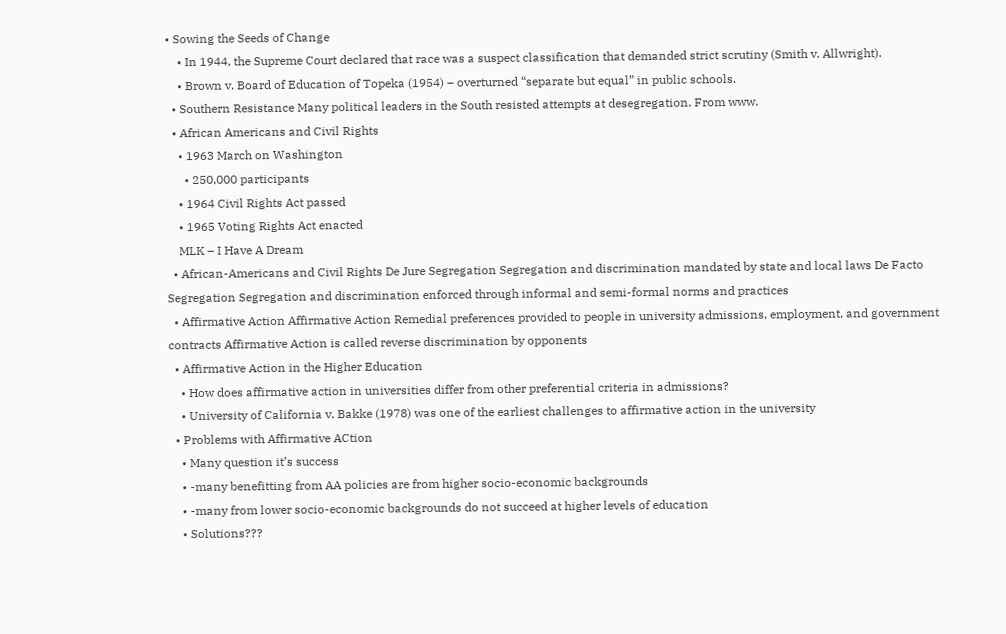• Sowing the Seeds of Change
    • In 1944, the Supreme Court declared that race was a suspect classification that demanded strict scrutiny (Smith v. Allwright).
    • Brown v. Board of Education of Topeka (1954) – overturned “separate but equal” in public schools.
  • Southern Resistance Many political leaders in the South resisted attempts at desegregation. From www.
  • African Americans and Civil Rights
    • 1963 March on Washington
      • 250,000 participants
    • 1964 Civil Rights Act passed
    • 1965 Voting Rights Act enacted
    MLK – I Have A Dream
  • African-Americans and Civil Rights De Jure Segregation Segregation and discrimination mandated by state and local laws De Facto Segregation Segregation and discrimination enforced through informal and semi-formal norms and practices
  • Affirmative Action Affirmative Action Remedial preferences provided to people in university admissions, employment, and government contracts Affirmative Action is called reverse discrimination by opponents
  • Affirmative Action in the Higher Education
    • How does affirmative action in universities differ from other preferential criteria in admissions?
    • University of California v. Bakke (1978) was one of the earliest challenges to affirmative action in the university
  • Problems with Affirmative ACtion
    • Many question it’s success
    • -many benefitting from AA policies are from higher socio-economic backgrounds
    • -many from lower socio-economic backgrounds do not succeed at higher levels of education
    • Solutions???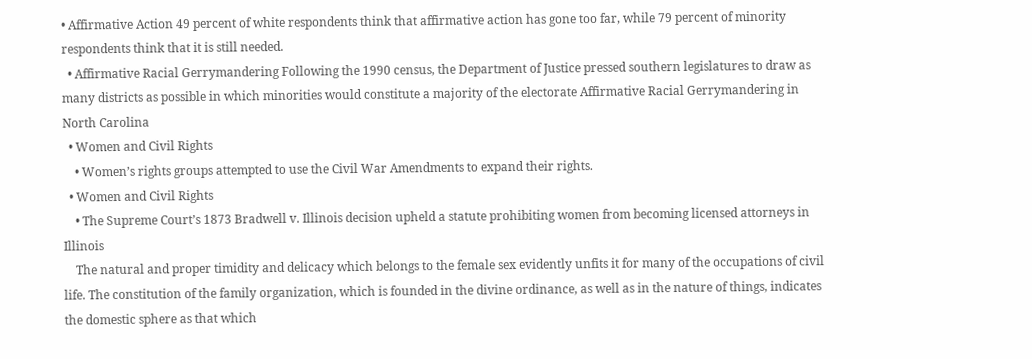• Affirmative Action 49 percent of white respondents think that affirmative action has gone too far, while 79 percent of minority respondents think that it is still needed.
  • Affirmative Racial Gerrymandering Following the 1990 census, the Department of Justice pressed southern legislatures to draw as many districts as possible in which minorities would constitute a majority of the electorate Affirmative Racial Gerrymandering in North Carolina
  • Women and Civil Rights
    • Women’s rights groups attempted to use the Civil War Amendments to expand their rights.
  • Women and Civil Rights
    • The Supreme Court’s 1873 Bradwell v. Illinois decision upheld a statute prohibiting women from becoming licensed attorneys in Illinois
    The natural and proper timidity and delicacy which belongs to the female sex evidently unfits it for many of the occupations of civil life. The constitution of the family organization, which is founded in the divine ordinance, as well as in the nature of things, indicates the domestic sphere as that which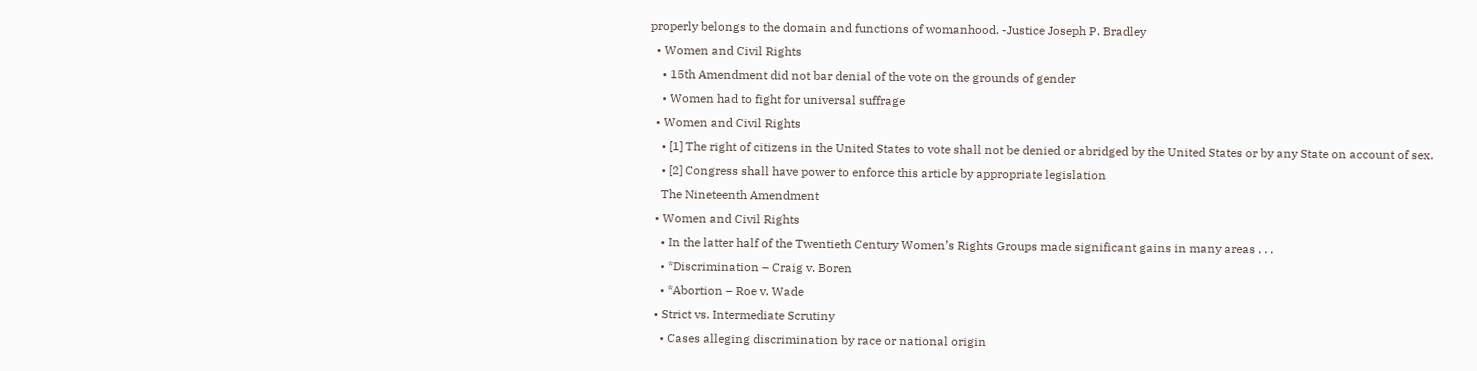properly belongs to the domain and functions of womanhood. -Justice Joseph P. Bradley
  • Women and Civil Rights
    • 15th Amendment did not bar denial of the vote on the grounds of gender
    • Women had to fight for universal suffrage
  • Women and Civil Rights
    • [1] The right of citizens in the United States to vote shall not be denied or abridged by the United States or by any State on account of sex.
    • [2] Congress shall have power to enforce this article by appropriate legislation
    The Nineteenth Amendment
  • Women and Civil Rights
    • In the latter half of the Twentieth Century Women’s Rights Groups made significant gains in many areas . . .
    • *Discrimination – Craig v. Boren
    • *Abortion – Roe v. Wade
  • Strict vs. Intermediate Scrutiny
    • Cases alleging discrimination by race or national origin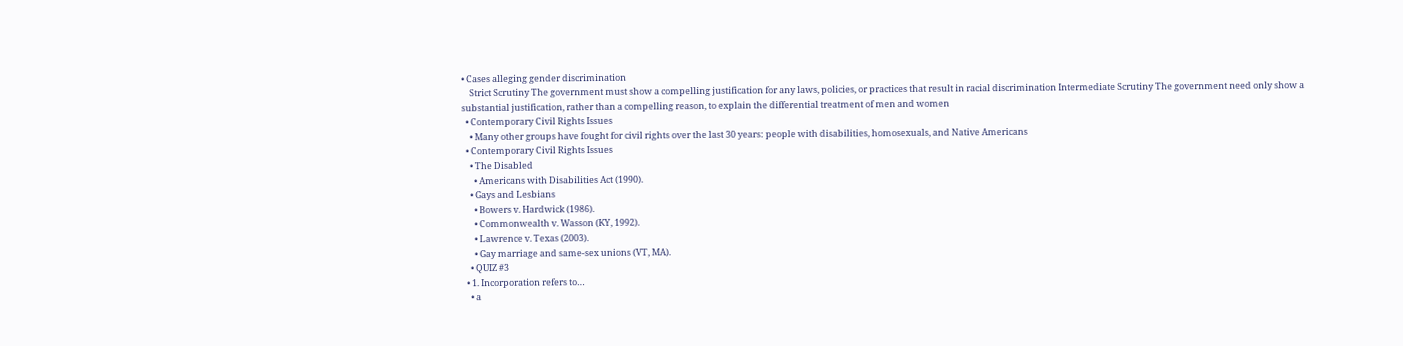• Cases alleging gender discrimination
    Strict Scrutiny The government must show a compelling justification for any laws, policies, or practices that result in racial discrimination Intermediate Scrutiny The government need only show a substantial justification, rather than a compelling reason, to explain the differential treatment of men and women
  • Contemporary Civil Rights Issues
    • Many other groups have fought for civil rights over the last 30 years: people with disabilities, homosexuals, and Native Americans
  • Contemporary Civil Rights Issues
    • The Disabled
      • Americans with Disabilities Act (1990).
    • Gays and Lesbians
      • Bowers v. Hardwick (1986).
      • Commonwealth v. Wasson (KY, 1992).
      • Lawrence v. Texas (2003).
      • Gay marriage and same-sex unions (VT, MA).
    • QUIZ #3
  • 1. Incorporation refers to…
    • a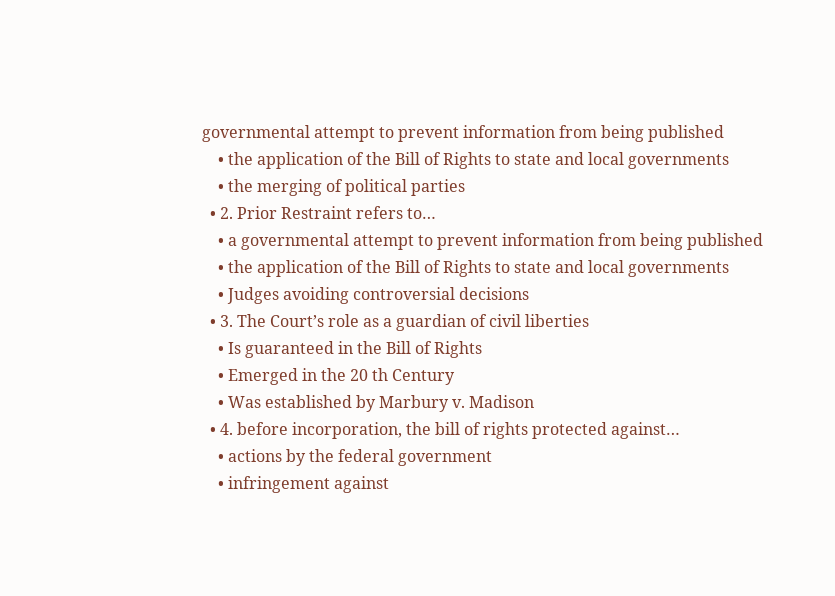governmental attempt to prevent information from being published
    • the application of the Bill of Rights to state and local governments
    • the merging of political parties
  • 2. Prior Restraint refers to…
    • a governmental attempt to prevent information from being published
    • the application of the Bill of Rights to state and local governments
    • Judges avoiding controversial decisions
  • 3. The Court’s role as a guardian of civil liberties
    • Is guaranteed in the Bill of Rights
    • Emerged in the 20 th Century
    • Was established by Marbury v. Madison
  • 4. before incorporation, the bill of rights protected against…
    • actions by the federal government
    • infringement against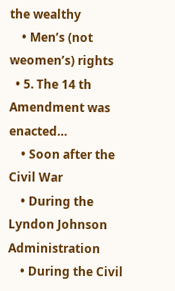the wealthy
    • Men’s (not weomen’s) rights
  • 5. The 14 th Amendment was enacted…
    • Soon after the Civil War
    • During the Lyndon Johnson Administration
    • During the Civil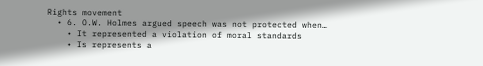Rights movement
  • 6. O.W. Holmes argued speech was not protected when…
    • It represented a violation of moral standards
    • Is represents a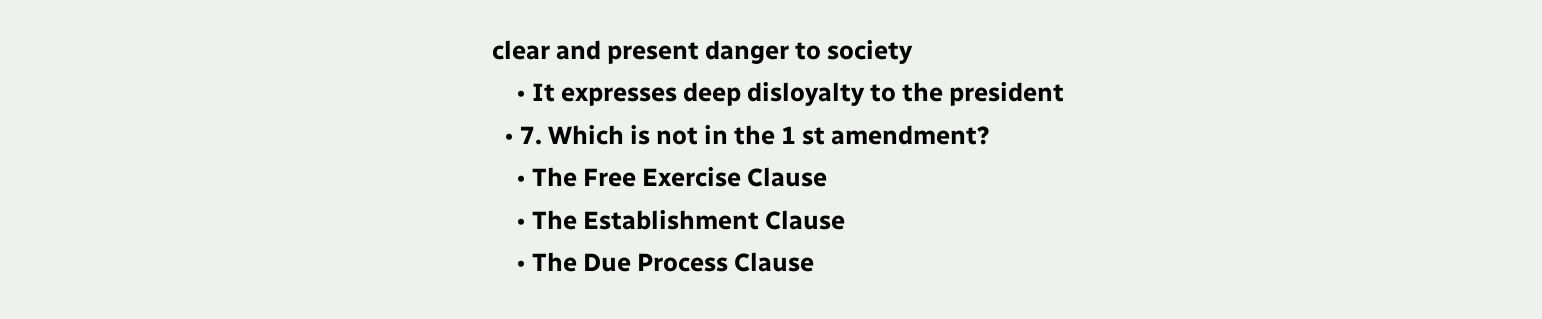clear and present danger to society
    • It expresses deep disloyalty to the president
  • 7. Which is not in the 1 st amendment?
    • The Free Exercise Clause
    • The Establishment Clause
    • The Due Process Clause